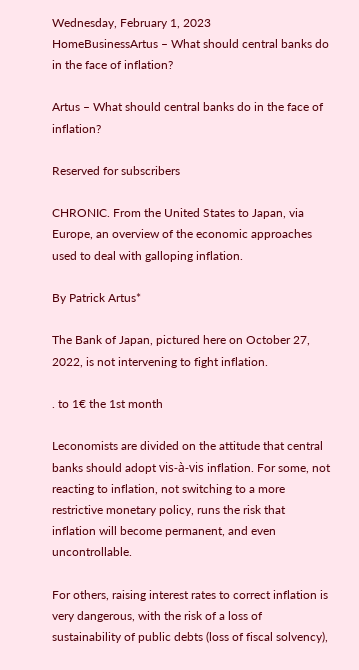Wednesday, February 1, 2023
HomeBusinessArtus – What should central banks do in the face of inflation?

Artus – What should central banks do in the face of inflation?

Reserved for subscribers

CHRONIC. From the United States to Japan, via Europe, an overview of the economic approaches used to deal with galloping inflation.

By Patrick Artus*

The Bank of Japan, pictured here on October 27, 2022, is not intervening to fight inflation.

. to 1€ the 1st month

Leconomists are divided on the attitude that central banks should adopt vis-à-vis inflation. For some, not reacting to inflation, not switching to a more restrictive monetary policy, runs the risk that inflation will become permanent, and even uncontrollable.

For others, raising interest rates to correct inflation is very dangerous, with the risk of a loss of sustainability of public debts (loss of fiscal solvency),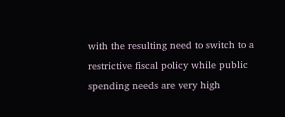with the resulting need to switch to a restrictive fiscal policy while public spending needs are very high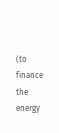(to finance the energy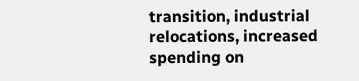transition, industrial relocations, increased spending on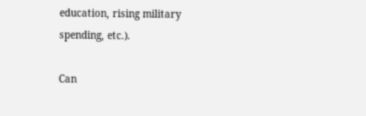education, rising military spending, etc.).

Can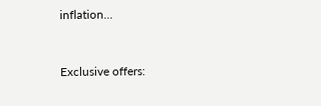inflation…


Exclusive offers: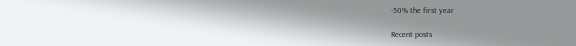-50% the first year

Recent posts